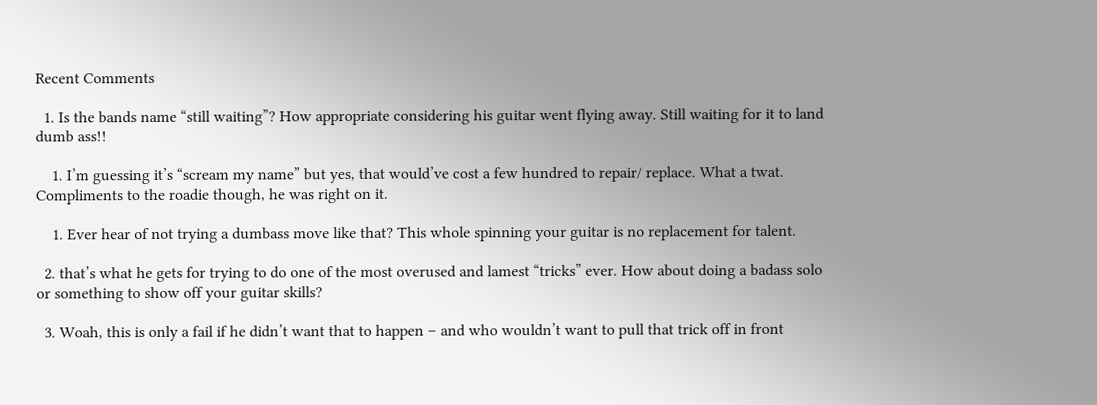Recent Comments

  1. Is the bands name “still waiting”? How appropriate considering his guitar went flying away. Still waiting for it to land dumb ass!!

    1. I’m guessing it’s “scream my name” but yes, that would’ve cost a few hundred to repair/ replace. What a twat. Compliments to the roadie though, he was right on it.

    1. Ever hear of not trying a dumbass move like that? This whole spinning your guitar is no replacement for talent.

  2. that’s what he gets for trying to do one of the most overused and lamest “tricks” ever. How about doing a badass solo or something to show off your guitar skills?

  3. Woah, this is only a fail if he didn’t want that to happen – and who wouldn’t want to pull that trick off in front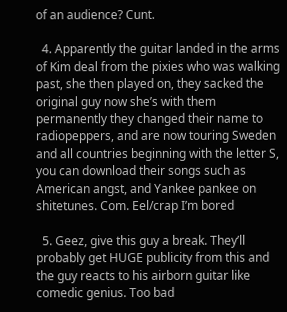of an audience? Cunt.

  4. Apparently the guitar landed in the arms of Kim deal from the pixies who was walking past, she then played on, they sacked the original guy now she’s with them permanently they changed their name to radiopeppers, and are now touring Sweden and all countries beginning with the letter S, you can download their songs such as American angst, and Yankee pankee on shitetunes. Com. Eel/crap I’m bored

  5. Geez, give this guy a break. They’ll probably get HUGE publicity from this and the guy reacts to his airborn guitar like comedic genius. Too bad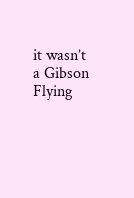it wasn’t a Gibson Flying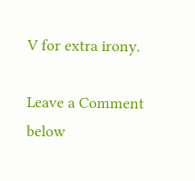V for extra irony.

Leave a Comment below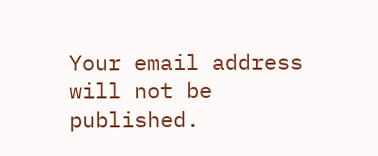Your email address will not be published.